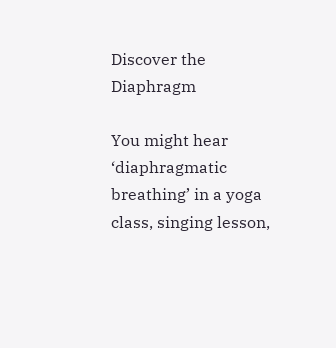Discover the Diaphragm

You might hear ‘diaphragmatic breathing’ in a yoga class, singing lesson,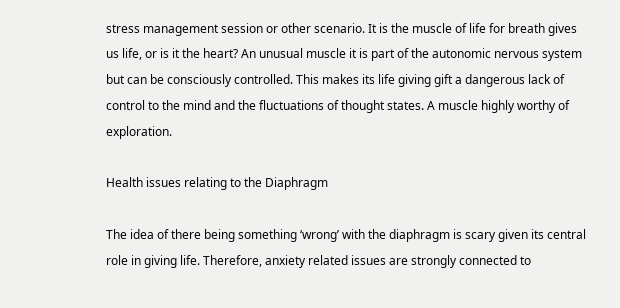stress management session or other scenario. It is the muscle of life for breath gives us life, or is it the heart? An unusual muscle it is part of the autonomic nervous system but can be consciously controlled. This makes its life giving gift a dangerous lack of control to the mind and the fluctuations of thought states. A muscle highly worthy of exploration.

Health issues relating to the Diaphragm

The idea of there being something ‘wrong’ with the diaphragm is scary given its central role in giving life. Therefore, anxiety related issues are strongly connected to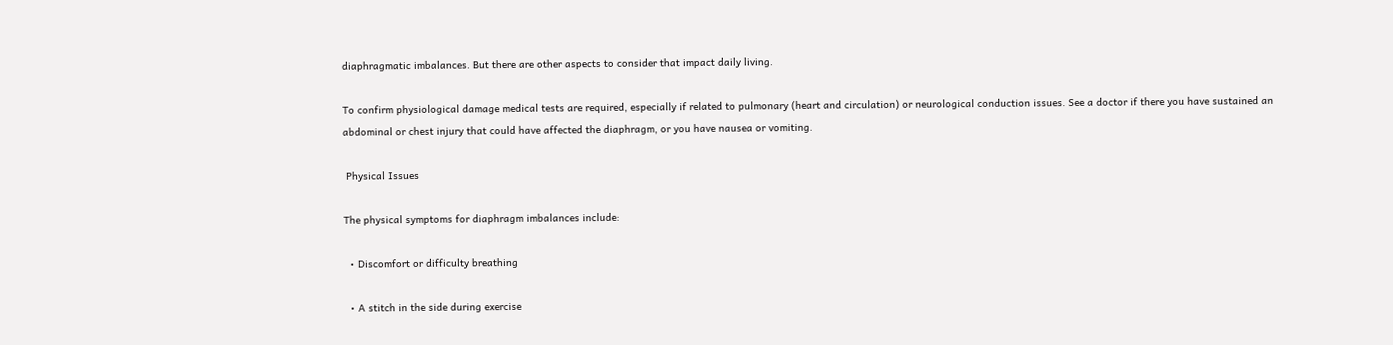diaphragmatic imbalances. But there are other aspects to consider that impact daily living.

To confirm physiological damage medical tests are required, especially if related to pulmonary (heart and circulation) or neurological conduction issues. See a doctor if there you have sustained an abdominal or chest injury that could have affected the diaphragm, or you have nausea or vomiting.

 Physical Issues

The physical symptoms for diaphragm imbalances include:

  • Discomfort or difficulty breathing

  • A stitch in the side during exercise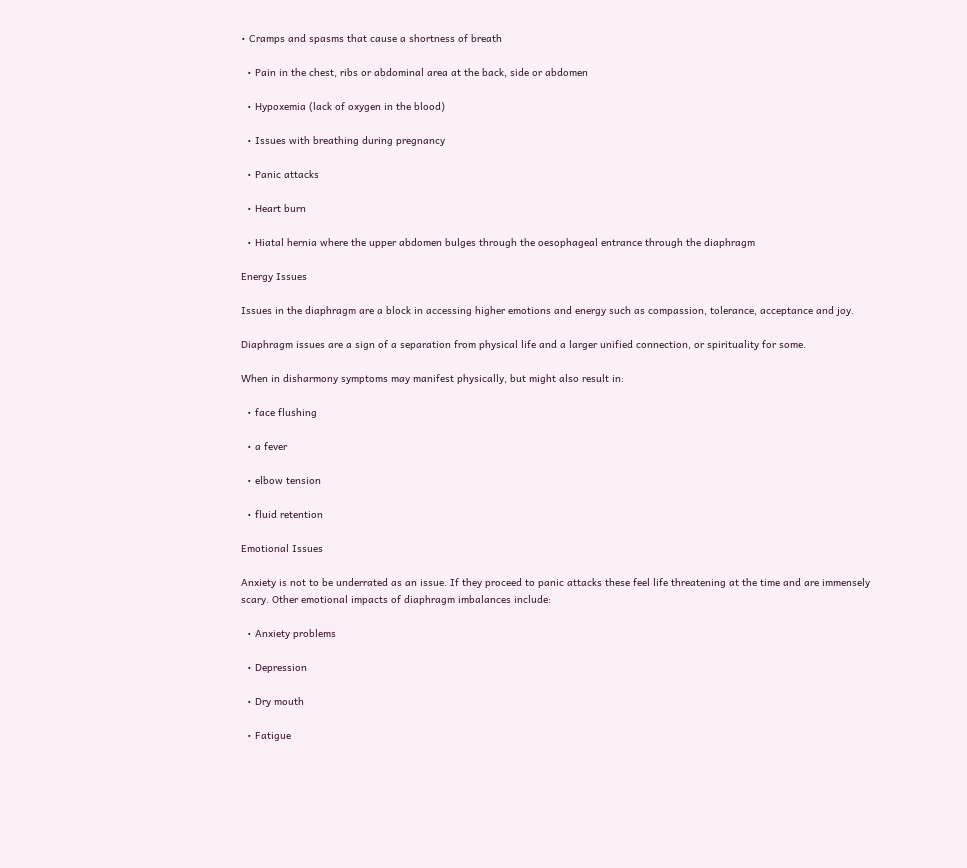• Cramps and spasms that cause a shortness of breath

  • Pain in the chest, ribs or abdominal area at the back, side or abdomen

  • Hypoxemia (lack of oxygen in the blood)

  • Issues with breathing during pregnancy

  • Panic attacks

  • Heart burn

  • Hiatal hernia where the upper abdomen bulges through the oesophageal entrance through the diaphragm

Energy Issues

Issues in the diaphragm are a block in accessing higher emotions and energy such as compassion, tolerance, acceptance and joy.

Diaphragm issues are a sign of a separation from physical life and a larger unified connection, or spirituality for some.

When in disharmony symptoms may manifest physically, but might also result in:

  • face flushing

  • a fever

  • elbow tension

  • fluid retention

Emotional Issues

Anxiety is not to be underrated as an issue. If they proceed to panic attacks these feel life threatening at the time and are immensely scary. Other emotional impacts of diaphragm imbalances include:

  • Anxiety problems

  • Depression

  • Dry mouth

  • Fatigue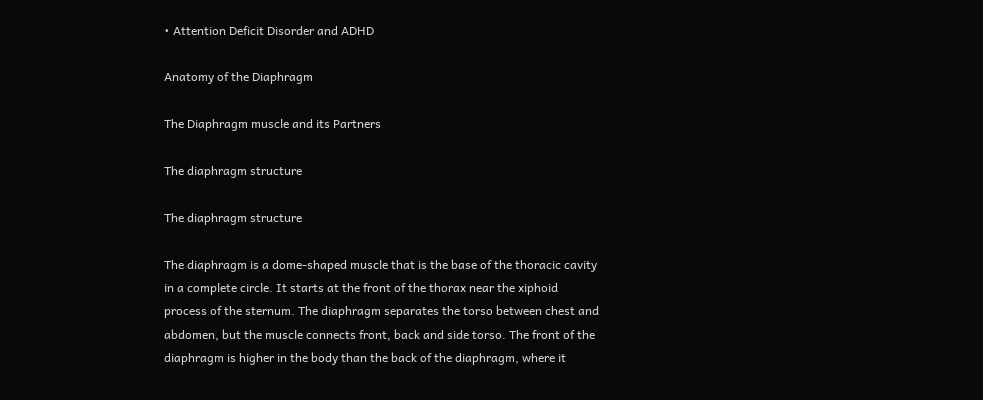• Attention Deficit Disorder and ADHD

Anatomy of the Diaphragm

The Diaphragm muscle and its Partners

The diaphragm structure

The diaphragm structure

The diaphragm is a dome-shaped muscle that is the base of the thoracic cavity in a complete circle. It starts at the front of the thorax near the xiphoid process of the sternum. The diaphragm separates the torso between chest and abdomen, but the muscle connects front, back and side torso. The front of the diaphragm is higher in the body than the back of the diaphragm, where it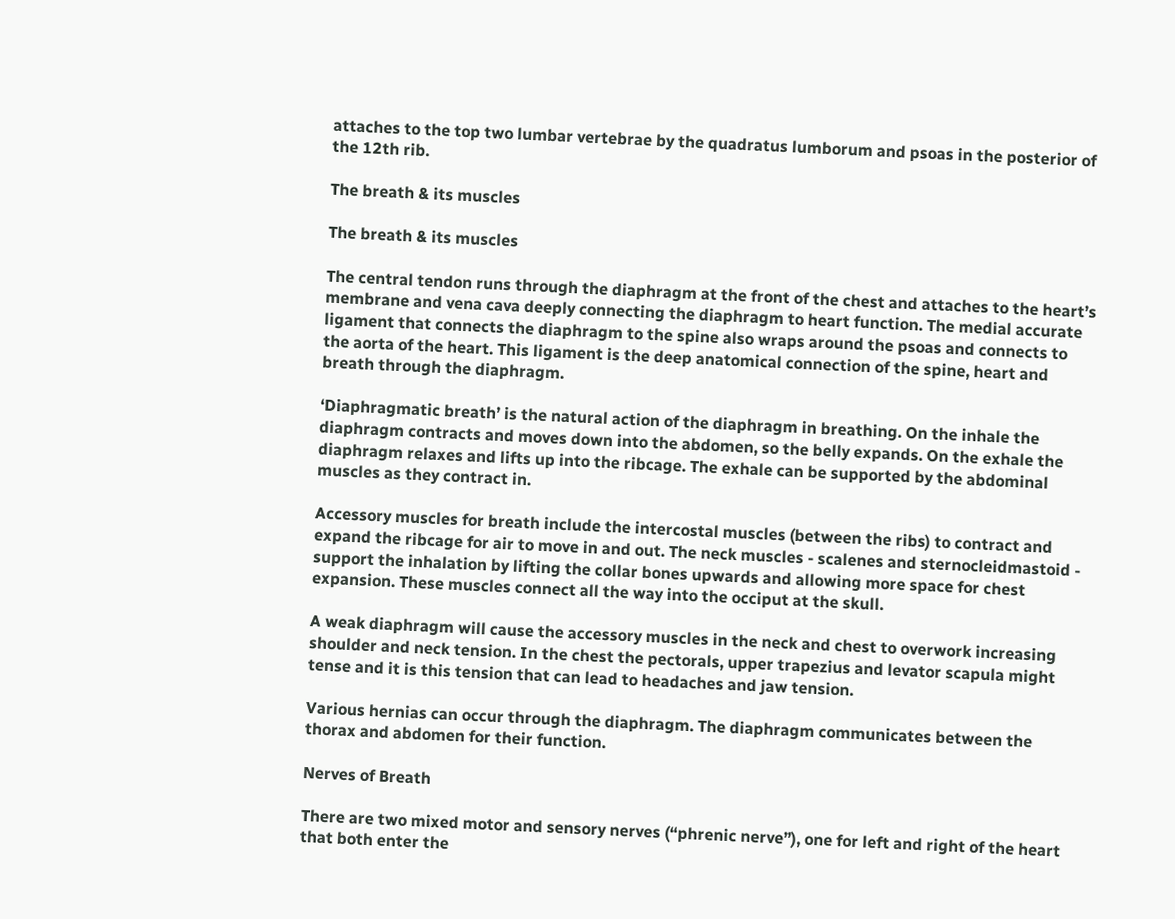attaches to the top two lumbar vertebrae by the quadratus lumborum and psoas in the posterior of the 12th rib.

The breath & its muscles

The breath & its muscles

The central tendon runs through the diaphragm at the front of the chest and attaches to the heart’s membrane and vena cava deeply connecting the diaphragm to heart function. The medial accurate ligament that connects the diaphragm to the spine also wraps around the psoas and connects to the aorta of the heart. This ligament is the deep anatomical connection of the spine, heart and breath through the diaphragm.

‘Diaphragmatic breath’ is the natural action of the diaphragm in breathing. On the inhale the diaphragm contracts and moves down into the abdomen, so the belly expands. On the exhale the diaphragm relaxes and lifts up into the ribcage. The exhale can be supported by the abdominal muscles as they contract in.

Accessory muscles for breath include the intercostal muscles (between the ribs) to contract and expand the ribcage for air to move in and out. The neck muscles - scalenes and sternocleidmastoid - support the inhalation by lifting the collar bones upwards and allowing more space for chest expansion. These muscles connect all the way into the occiput at the skull.

A weak diaphragm will cause the accessory muscles in the neck and chest to overwork increasing shoulder and neck tension. In the chest the pectorals, upper trapezius and levator scapula might tense and it is this tension that can lead to headaches and jaw tension.

Various hernias can occur through the diaphragm. The diaphragm communicates between the thorax and abdomen for their function.

Nerves of Breath

There are two mixed motor and sensory nerves (“phrenic nerve”), one for left and right of the heart that both enter the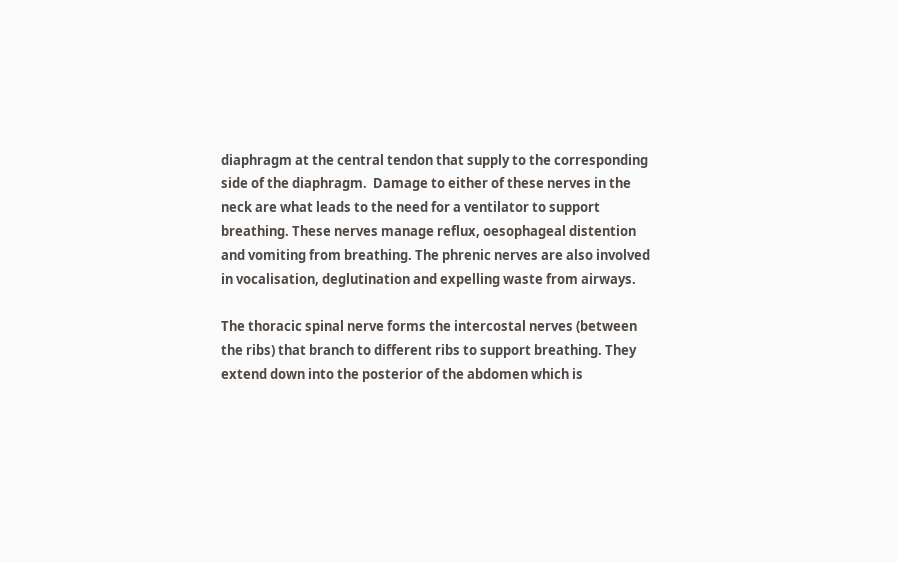diaphragm at the central tendon that supply to the corresponding side of the diaphragm.  Damage to either of these nerves in the neck are what leads to the need for a ventilator to support breathing. These nerves manage reflux, oesophageal distention and vomiting from breathing. The phrenic nerves are also involved in vocalisation, deglutination and expelling waste from airways.

The thoracic spinal nerve forms the intercostal nerves (between the ribs) that branch to different ribs to support breathing. They extend down into the posterior of the abdomen which is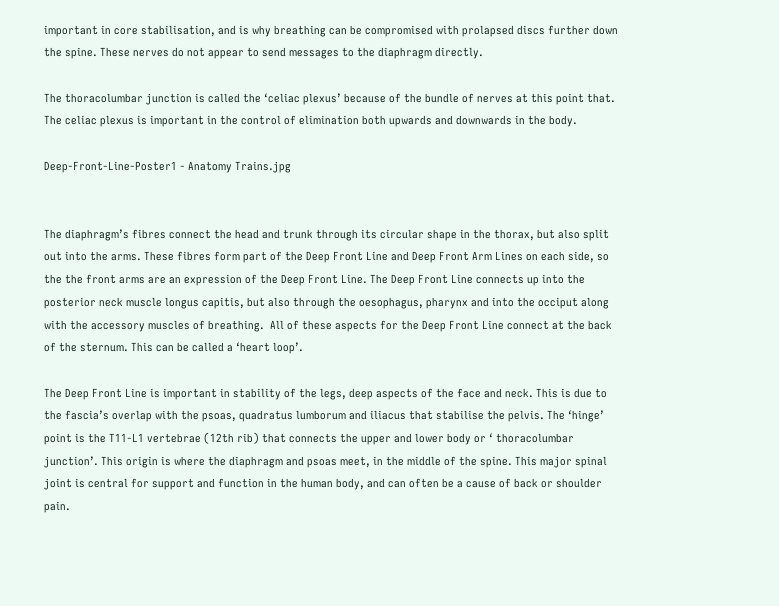important in core stabilisation, and is why breathing can be compromised with prolapsed discs further down the spine. These nerves do not appear to send messages to the diaphragm directly.

The thoracolumbar junction is called the ‘celiac plexus’ because of the bundle of nerves at this point that. The celiac plexus is important in the control of elimination both upwards and downwards in the body.

Deep-Front-Line-Poster1 - Anatomy Trains.jpg


The diaphragm’s fibres connect the head and trunk through its circular shape in the thorax, but also split out into the arms. These fibres form part of the Deep Front Line and Deep Front Arm Lines on each side, so the the front arms are an expression of the Deep Front Line. The Deep Front Line connects up into the posterior neck muscle longus capitis, but also through the oesophagus, pharynx and into the occiput along with the accessory muscles of breathing.  All of these aspects for the Deep Front Line connect at the back of the sternum. This can be called a ‘heart loop’.

The Deep Front Line is important in stability of the legs, deep aspects of the face and neck. This is due to the fascia’s overlap with the psoas, quadratus lumborum and iliacus that stabilise the pelvis. The ‘hinge’ point is the T11-L1 vertebrae (12th rib) that connects the upper and lower body or ‘ thoracolumbar junction’. This origin is where the diaphragm and psoas meet, in the middle of the spine. This major spinal joint is central for support and function in the human body, and can often be a cause of back or shoulder pain.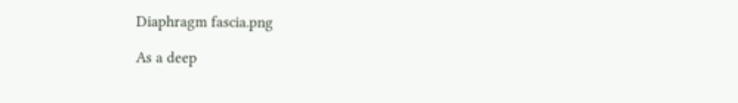Diaphragm fascia.png

As a deep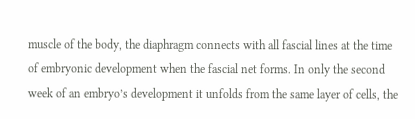muscle of the body, the diaphragm connects with all fascial lines at the time of embryonic development when the fascial net forms. In only the second week of an embryo’s development it unfolds from the same layer of cells, the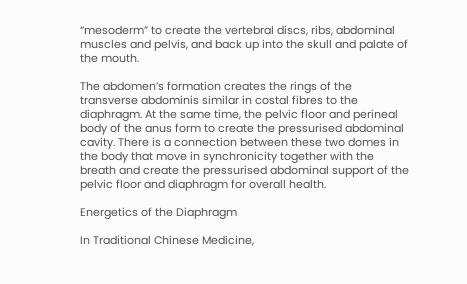“mesoderm” to create the vertebral discs, ribs, abdominal muscles and pelvis, and back up into the skull and palate of the mouth.

The abdomen’s formation creates the rings of the transverse abdominis similar in costal fibres to the diaphragm. At the same time, the pelvic floor and perineal body of the anus form to create the pressurised abdominal cavity. There is a connection between these two domes in the body that move in synchronicity together with the breath and create the pressurised abdominal support of the pelvic floor and diaphragm for overall health.

Energetics of the Diaphragm

In Traditional Chinese Medicine,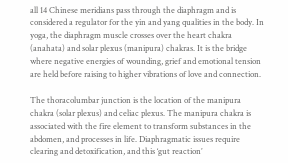all 14 Chinese meridians pass through the diaphragm and is considered a regulator for the yin and yang qualities in the body. In yoga, the diaphragm muscle crosses over the heart chakra (anahata) and solar plexus (manipura) chakras. It is the bridge where negative energies of wounding, grief and emotional tension are held before raising to higher vibrations of love and connection.

The thoracolumbar junction is the location of the manipura chakra (solar plexus) and celiac plexus. The manipura chakra is associated with the fire element to transform substances in the abdomen, and processes in life. Diaphragmatic issues require clearing and detoxification, and this ‘gut reaction’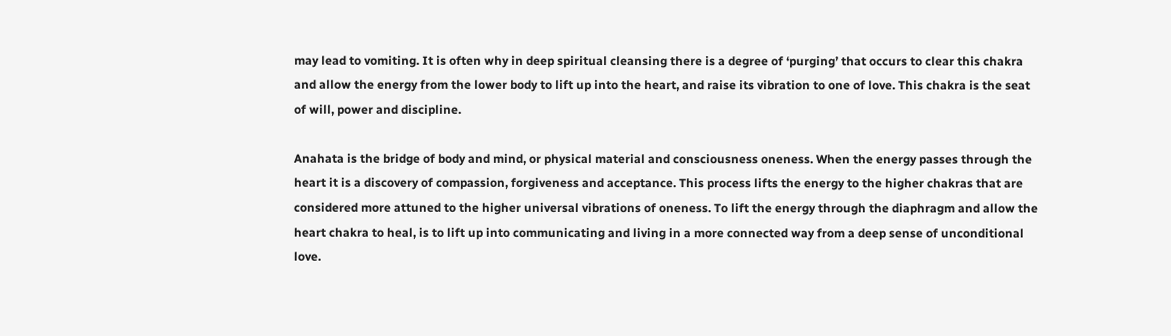may lead to vomiting. It is often why in deep spiritual cleansing there is a degree of ‘purging’ that occurs to clear this chakra and allow the energy from the lower body to lift up into the heart, and raise its vibration to one of love. This chakra is the seat of will, power and discipline.

Anahata is the bridge of body and mind, or physical material and consciousness oneness. When the energy passes through the heart it is a discovery of compassion, forgiveness and acceptance. This process lifts the energy to the higher chakras that are considered more attuned to the higher universal vibrations of oneness. To lift the energy through the diaphragm and allow the heart chakra to heal, is to lift up into communicating and living in a more connected way from a deep sense of unconditional love.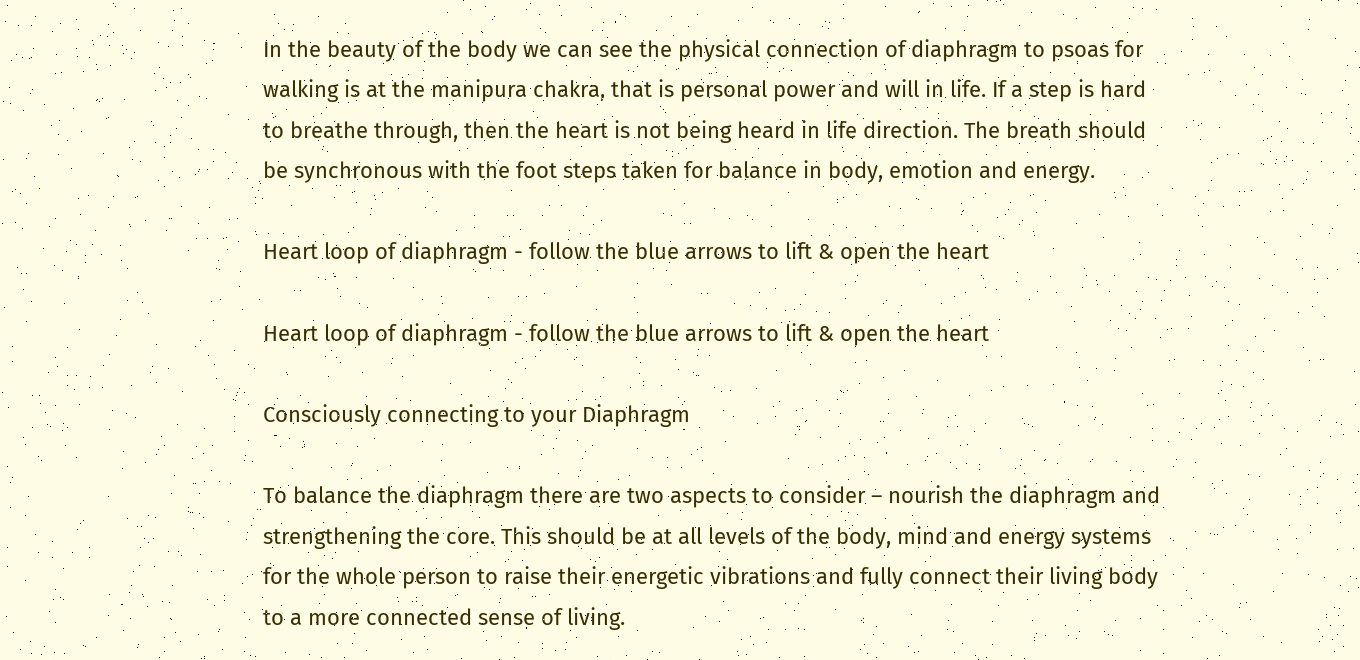In the beauty of the body we can see the physical connection of diaphragm to psoas for walking is at the manipura chakra, that is personal power and will in life. If a step is hard to breathe through, then the heart is not being heard in life direction. The breath should be synchronous with the foot steps taken for balance in body, emotion and energy.

Heart loop of diaphragm - follow the blue arrows to lift & open the heart

Heart loop of diaphragm - follow the blue arrows to lift & open the heart

Consciously connecting to your Diaphragm

To balance the diaphragm there are two aspects to consider – nourish the diaphragm and strengthening the core. This should be at all levels of the body, mind and energy systems for the whole person to raise their energetic vibrations and fully connect their living body to a more connected sense of living.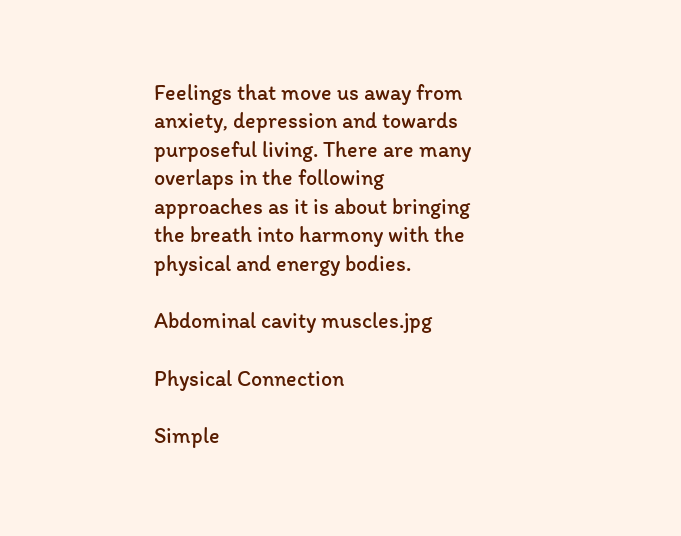Feelings that move us away from anxiety, depression and towards purposeful living. There are many overlaps in the following approaches as it is about bringing the breath into harmony with the physical and energy bodies.

Abdominal cavity muscles.jpg

Physical Connection

Simple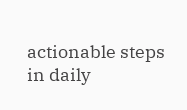actionable steps in daily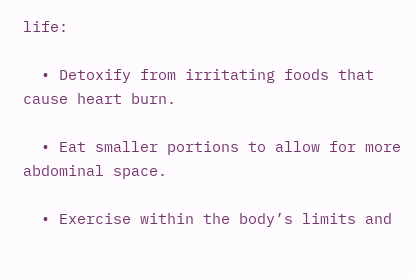life:

  • Detoxify from irritating foods that cause heart burn.

  • Eat smaller portions to allow for more abdominal space.

  • Exercise within the body’s limits and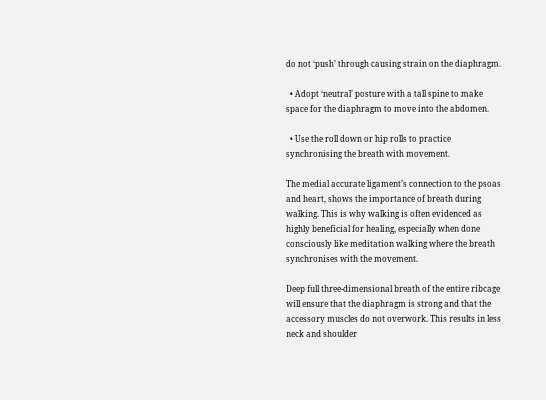do not ‘push’ through causing strain on the diaphragm.

  • Adopt ‘neutral’ posture with a tall spine to make space for the diaphragm to move into the abdomen.

  • Use the roll down or hip rolls to practice synchronising the breath with movement.

The medial accurate ligament’s connection to the psoas and heart, shows the importance of breath during walking. This is why walking is often evidenced as highly beneficial for healing, especially when done consciously like meditation walking where the breath synchronises with the movement.

Deep full three-dimensional breath of the entire ribcage will ensure that the diaphragm is strong and that the accessory muscles do not overwork. This results in less neck and shoulder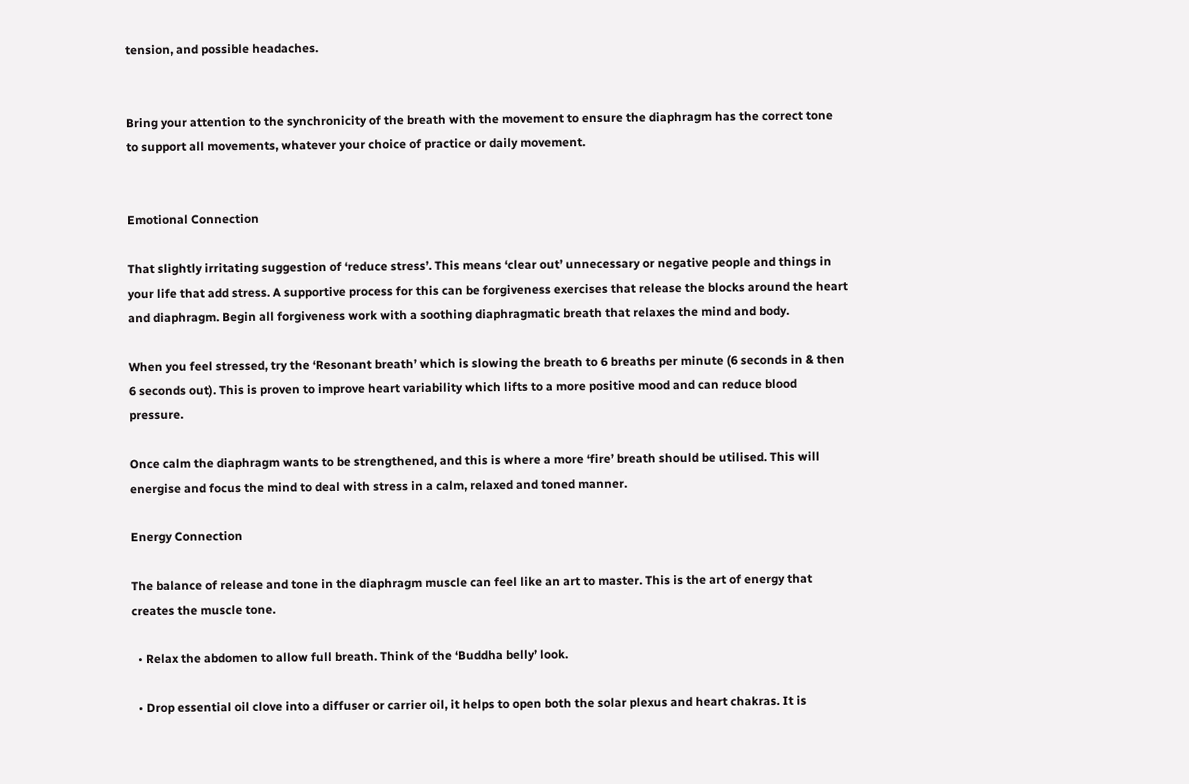tension, and possible headaches.


Bring your attention to the synchronicity of the breath with the movement to ensure the diaphragm has the correct tone to support all movements, whatever your choice of practice or daily movement.


Emotional Connection

That slightly irritating suggestion of ‘reduce stress’. This means ‘clear out’ unnecessary or negative people and things in your life that add stress. A supportive process for this can be forgiveness exercises that release the blocks around the heart and diaphragm. Begin all forgiveness work with a soothing diaphragmatic breath that relaxes the mind and body.

When you feel stressed, try the ‘Resonant breath’ which is slowing the breath to 6 breaths per minute (6 seconds in & then 6 seconds out). This is proven to improve heart variability which lifts to a more positive mood and can reduce blood pressure.

Once calm the diaphragm wants to be strengthened, and this is where a more ‘fire’ breath should be utilised. This will energise and focus the mind to deal with stress in a calm, relaxed and toned manner.

Energy Connection

The balance of release and tone in the diaphragm muscle can feel like an art to master. This is the art of energy that creates the muscle tone.

  • Relax the abdomen to allow full breath. Think of the ‘Buddha belly’ look.

  • Drop essential oil clove into a diffuser or carrier oil, it helps to open both the solar plexus and heart chakras. It is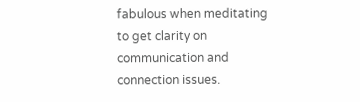fabulous when meditating to get clarity on communication and connection issues.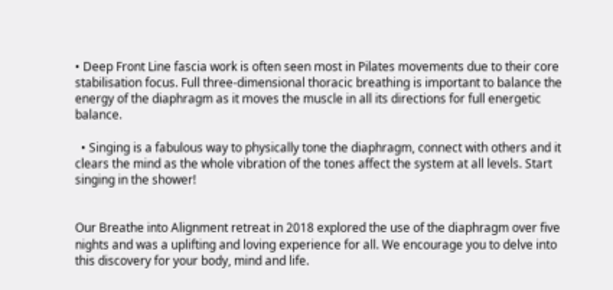• Deep Front Line fascia work is often seen most in Pilates movements due to their core stabilisation focus. Full three-dimensional thoracic breathing is important to balance the energy of the diaphragm as it moves the muscle in all its directions for full energetic balance.

  • Singing is a fabulous way to physically tone the diaphragm, connect with others and it clears the mind as the whole vibration of the tones affect the system at all levels. Start singing in the shower!


Our Breathe into Alignment retreat in 2018 explored the use of the diaphragm over five nights and was a uplifting and loving experience for all. We encourage you to delve into this discovery for your body, mind and life.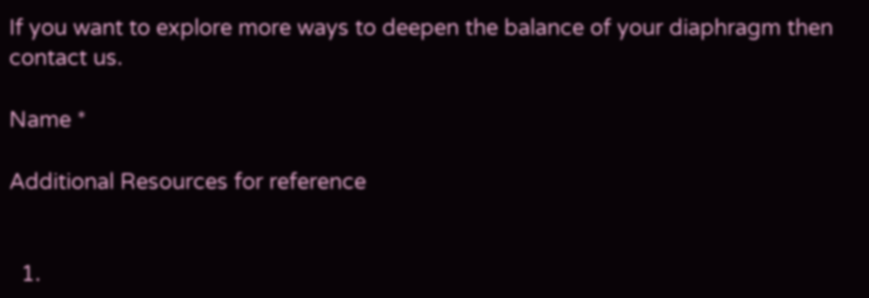If you want to explore more ways to deepen the balance of your diaphragm then contact us.

Name *

Additional Resources for reference


  1.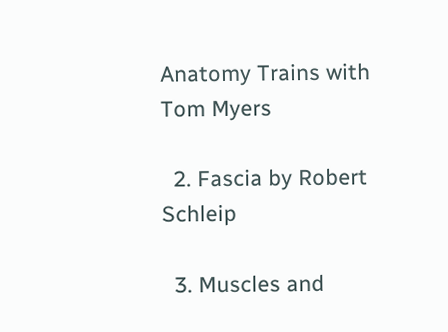Anatomy Trains with Tom Myers

  2. Fascia by Robert Schleip

  3. Muscles and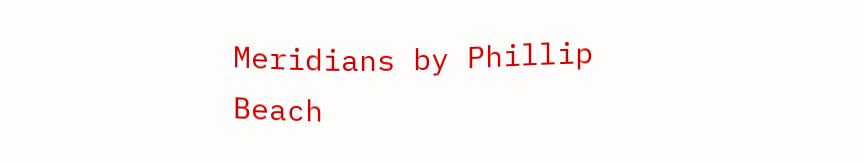Meridians by Phillip Beach